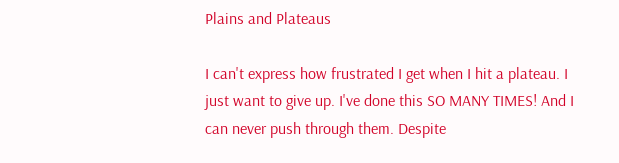Plains and Plateaus

I can't express how frustrated I get when I hit a plateau. I just want to give up. I've done this SO MANY TIMES! And I can never push through them. Despite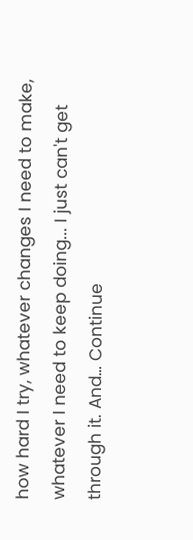how hard I try, whatever changes I need to make, whatever I need to keep doing... I just can't get through it. And… Continue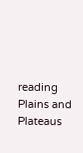reading Plains and Plateaus